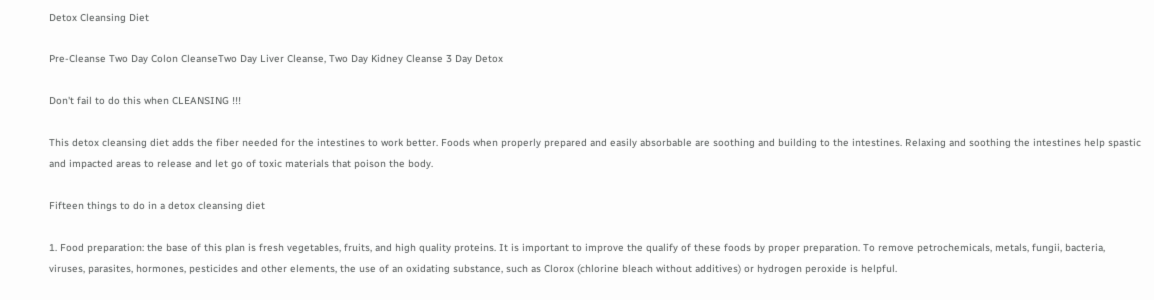Detox Cleansing Diet

Pre-Cleanse Two Day Colon CleanseTwo Day Liver Cleanse, Two Day Kidney Cleanse 3 Day Detox

Don't fail to do this when CLEANSING !!!

This detox cleansing diet adds the fiber needed for the intestines to work better. Foods when properly prepared and easily absorbable are soothing and building to the intestines. Relaxing and soothing the intestines help spastic and impacted areas to release and let go of toxic materials that poison the body.

Fifteen things to do in a detox cleansing diet

1. Food preparation: the base of this plan is fresh vegetables, fruits, and high quality proteins. It is important to improve the qualify of these foods by proper preparation. To remove petrochemicals, metals, fungii, bacteria, viruses, parasites, hormones, pesticides and other elements, the use of an oxidating substance, such as Clorox (chlorine bleach without additives) or hydrogen peroxide is helpful.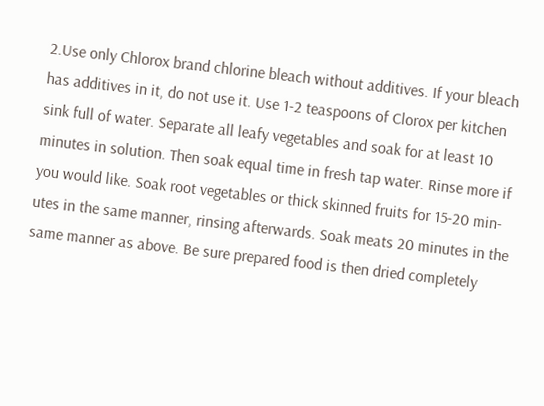2.Use only Chlorox brand chlorine bleach without additives. If your bleach has additives in it, do not use it. Use 1-2 teaspoons of Clorox per kitchen sink full of water. Separate all leafy vegetables and soak for at least 10 minutes in solution. Then soak equal time in fresh tap water. Rinse more if you would like. Soak root vegetables or thick skinned fruits for 15-20 min- utes in the same manner, rinsing afterwards. Soak meats 20 minutes in the same manner as above. Be sure prepared food is then dried completely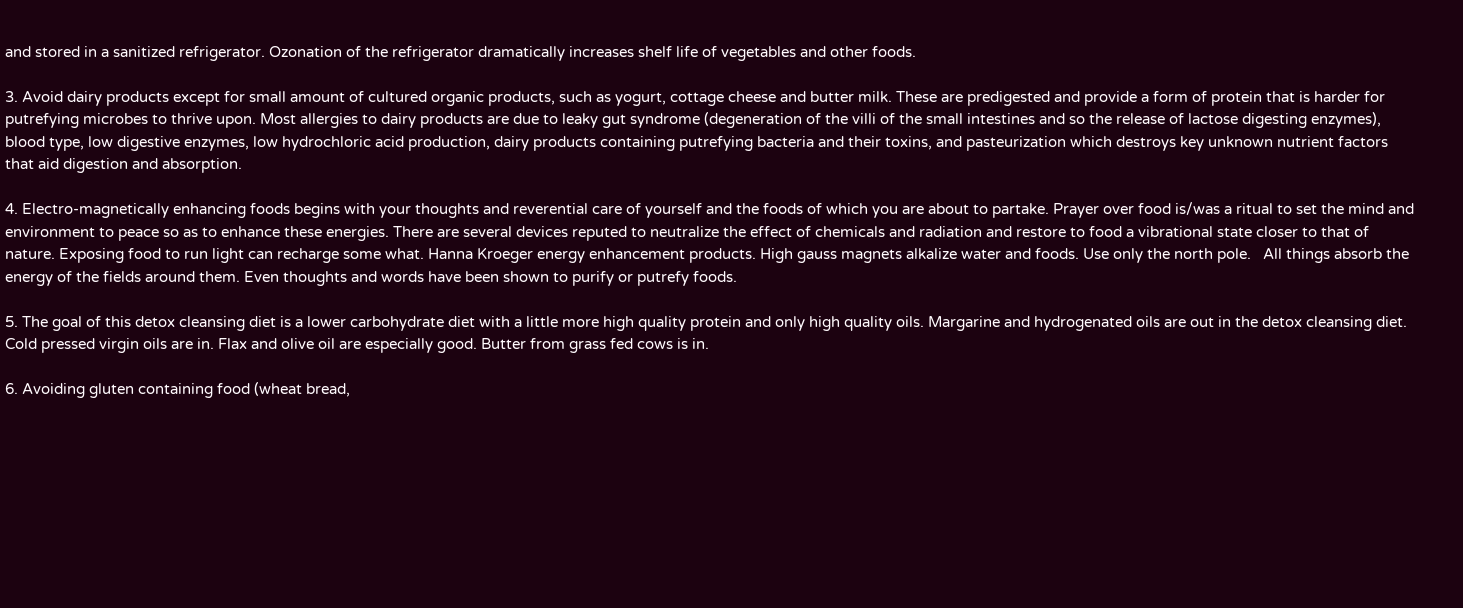and stored in a sanitized refrigerator. Ozonation of the refrigerator dramatically increases shelf life of vegetables and other foods.

3. Avoid dairy products except for small amount of cultured organic products, such as yogurt, cottage cheese and butter milk. These are predigested and provide a form of protein that is harder for putrefying microbes to thrive upon. Most allergies to dairy products are due to leaky gut syndrome (degeneration of the villi of the small intestines and so the release of lactose digesting enzymes), blood type, low digestive enzymes, low hydrochloric acid production, dairy products containing putrefying bacteria and their toxins, and pasteurization which destroys key unknown nutrient factors that aid digestion and absorption.

4. Electro-magnetically enhancing foods begins with your thoughts and reverential care of yourself and the foods of which you are about to partake. Prayer over food is/was a ritual to set the mind and environment to peace so as to enhance these energies. There are several devices reputed to neutralize the effect of chemicals and radiation and restore to food a vibrational state closer to that of nature. Exposing food to run light can recharge some what. Hanna Kroeger energy enhancement products. High gauss magnets alkalize water and foods. Use only the north pole.   All things absorb the energy of the fields around them. Even thoughts and words have been shown to purify or putrefy foods.

5. The goal of this detox cleansing diet is a lower carbohydrate diet with a little more high quality protein and only high quality oils. Margarine and hydrogenated oils are out in the detox cleansing diet. Cold pressed virgin oils are in. Flax and olive oil are especially good. Butter from grass fed cows is in.

6. Avoiding gluten containing food (wheat bread,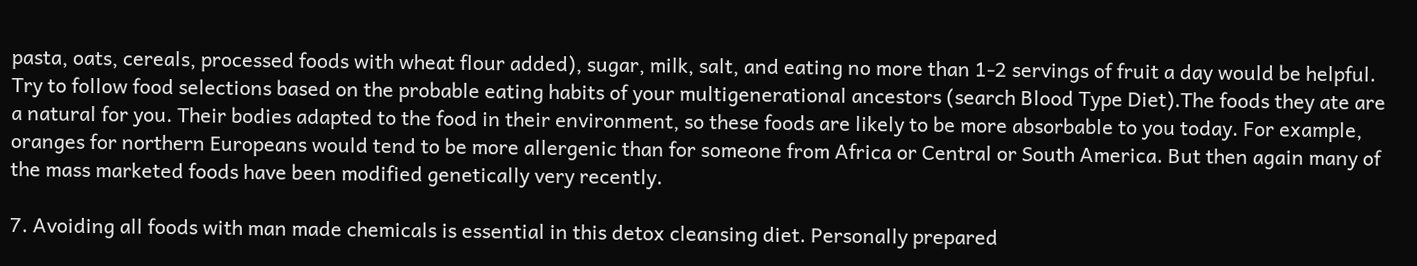pasta, oats, cereals, processed foods with wheat flour added), sugar, milk, salt, and eating no more than 1-2 servings of fruit a day would be helpful. Try to follow food selections based on the probable eating habits of your multigenerational ancestors (search Blood Type Diet).The foods they ate are a natural for you. Their bodies adapted to the food in their environment, so these foods are likely to be more absorbable to you today. For example, oranges for northern Europeans would tend to be more allergenic than for someone from Africa or Central or South America. But then again many of the mass marketed foods have been modified genetically very recently.

7. Avoiding all foods with man made chemicals is essential in this detox cleansing diet. Personally prepared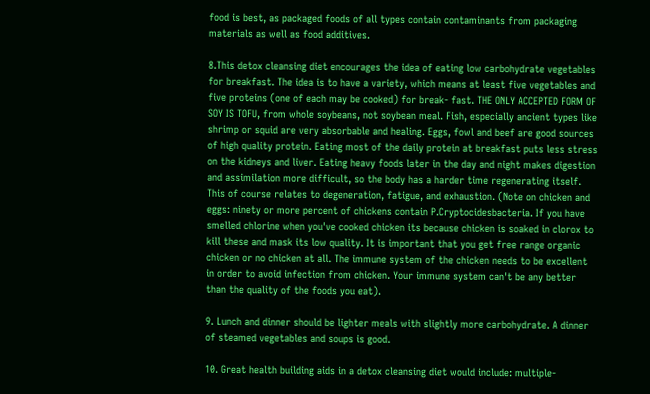food is best, as packaged foods of all types contain contaminants from packaging materials as well as food additives.

8.This detox cleansing diet encourages the idea of eating low carbohydrate vegetables for breakfast. The idea is to have a variety, which means at least five vegetables and five proteins (one of each may be cooked) for break- fast. THE ONLY ACCEPTED FORM OF SOY IS TOFU, from whole soybeans, not soybean meal. Fish, especially ancient types like shrimp or squid are very absorbable and healing. Eggs, fowl and beef are good sources of high quality protein. Eating most of the daily protein at breakfast puts less stress on the kidneys and liver. Eating heavy foods later in the day and night makes digestion and assimilation more difficult, so the body has a harder time regenerating itself. This of course relates to degeneration, fatigue, and exhaustion. (Note on chicken and eggs: ninety or more percent of chickens contain P.Cryptocidesbacteria. If you have smelled chlorine when you've cooked chicken its because chicken is soaked in clorox to kill these and mask its low quality. It is important that you get free range organic chicken or no chicken at all. The immune system of the chicken needs to be excellent in order to avoid infection from chicken. Your immune system can't be any better than the quality of the foods you eat).

9. Lunch and dinner should be lighter meals with slightly more carbohydrate. A dinner of steamed vegetables and soups is good.

10. Great health building aids in a detox cleansing diet would include: multiple-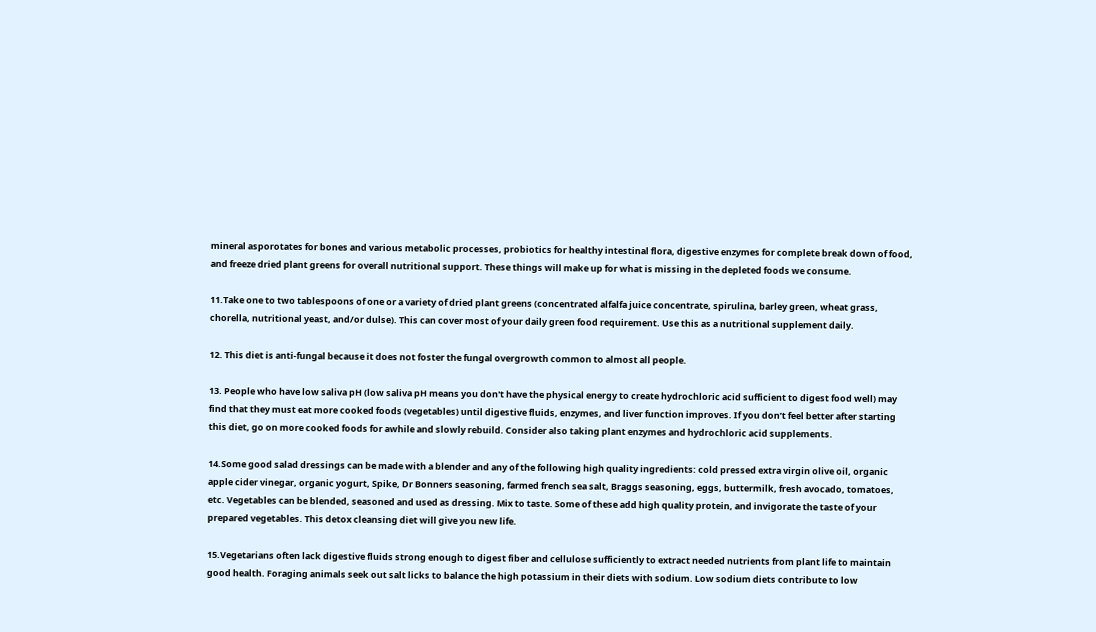mineral asporotates for bones and various metabolic processes, probiotics for healthy intestinal flora, digestive enzymes for complete break down of food, and freeze dried plant greens for overall nutritional support. These things will make up for what is missing in the depleted foods we consume.

11.Take one to two tablespoons of one or a variety of dried plant greens (concentrated alfalfa juice concentrate, spirulina, barley green, wheat grass, chorella, nutritional yeast, and/or dulse). This can cover most of your daily green food requirement. Use this as a nutritional supplement daily.

12. This diet is anti-fungal because it does not foster the fungal overgrowth common to almost all people.

13. People who have low saliva pH (low saliva pH means you don't have the physical energy to create hydrochloric acid sufficient to digest food well) may find that they must eat more cooked foods (vegetables) until digestive fluids, enzymes, and liver function improves. If you don’t feel better after starting this diet, go on more cooked foods for awhile and slowly rebuild. Consider also taking plant enzymes and hydrochloric acid supplements.

14.Some good salad dressings can be made with a blender and any of the following high quality ingredients: cold pressed extra virgin olive oil, organic apple cider vinegar, organic yogurt, Spike, Dr Bonners seasoning, farmed french sea salt, Braggs seasoning, eggs, buttermilk, fresh avocado, tomatoes, etc. Vegetables can be blended, seasoned and used as dressing. Mix to taste. Some of these add high quality protein, and invigorate the taste of your prepared vegetables. This detox cleansing diet will give you new life.

15.Vegetarians often lack digestive fluids strong enough to digest fiber and cellulose sufficiently to extract needed nutrients from plant life to maintain good health. Foraging animals seek out salt licks to balance the high potassium in their diets with sodium. Low sodium diets contribute to low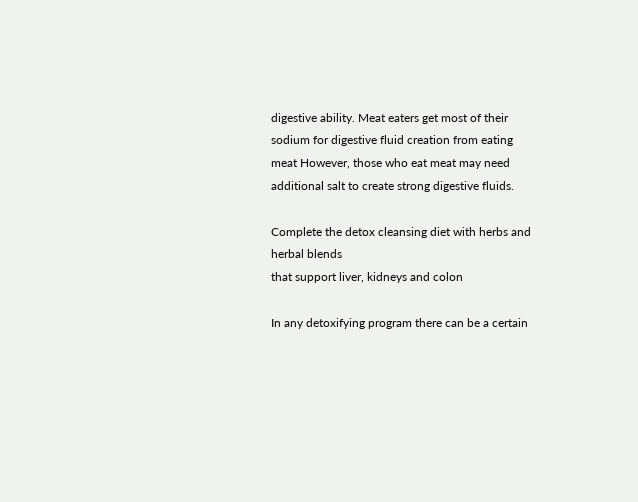digestive ability. Meat eaters get most of their sodium for digestive fluid creation from eating meat However, those who eat meat may need additional salt to create strong digestive fluids.

Complete the detox cleansing diet with herbs and herbal blends
that support liver, kidneys and colon

In any detoxifying program there can be a certain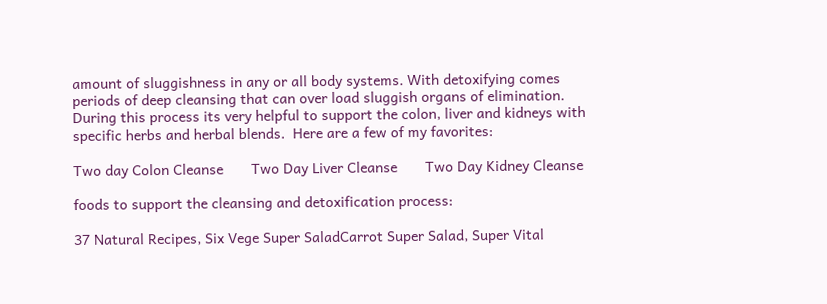amount of sluggishness in any or all body systems. With detoxifying comes periods of deep cleansing that can over load sluggish organs of elimination.  During this process its very helpful to support the colon, liver and kidneys with specific herbs and herbal blends.  Here are a few of my favorites:

Two day Colon Cleanse       Two Day Liver Cleanse       Two Day Kidney Cleanse

foods to support the cleansing and detoxification process:

37 Natural Recipes, Six Vege Super SaladCarrot Super Salad, Super Vital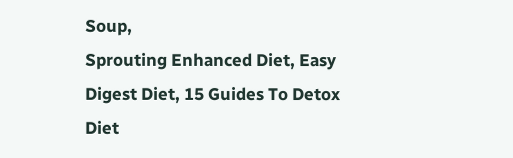Soup,                                          Sprouting Enhanced Diet, Easy Digest Diet, 15 Guides To Detox Diet